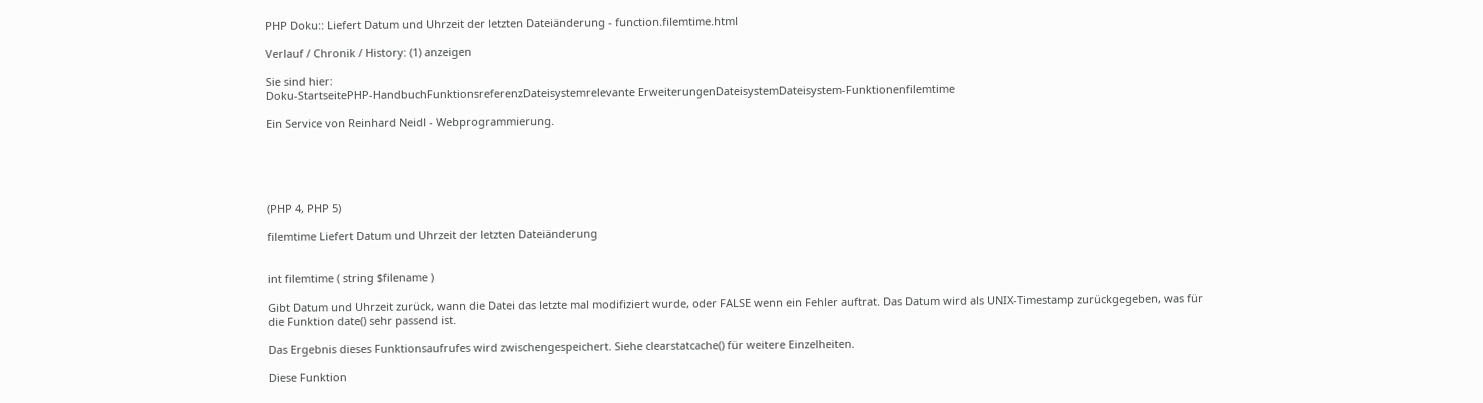PHP Doku:: Liefert Datum und Uhrzeit der letzten Dateiänderung - function.filemtime.html

Verlauf / Chronik / History: (1) anzeigen

Sie sind hier:
Doku-StartseitePHP-HandbuchFunktionsreferenzDateisystemrelevante ErweiterungenDateisystemDateisystem-Funktionenfilemtime

Ein Service von Reinhard Neidl - Webprogrammierung.





(PHP 4, PHP 5)

filemtime Liefert Datum und Uhrzeit der letzten Dateiänderung


int filemtime ( string $filename )

Gibt Datum und Uhrzeit zurück, wann die Datei das letzte mal modifiziert wurde, oder FALSE wenn ein Fehler auftrat. Das Datum wird als UNIX-Timestamp zurückgegeben, was für die Funktion date() sehr passend ist.

Das Ergebnis dieses Funktionsaufrufes wird zwischengespeichert. Siehe clearstatcache() für weitere Einzelheiten.

Diese Funktion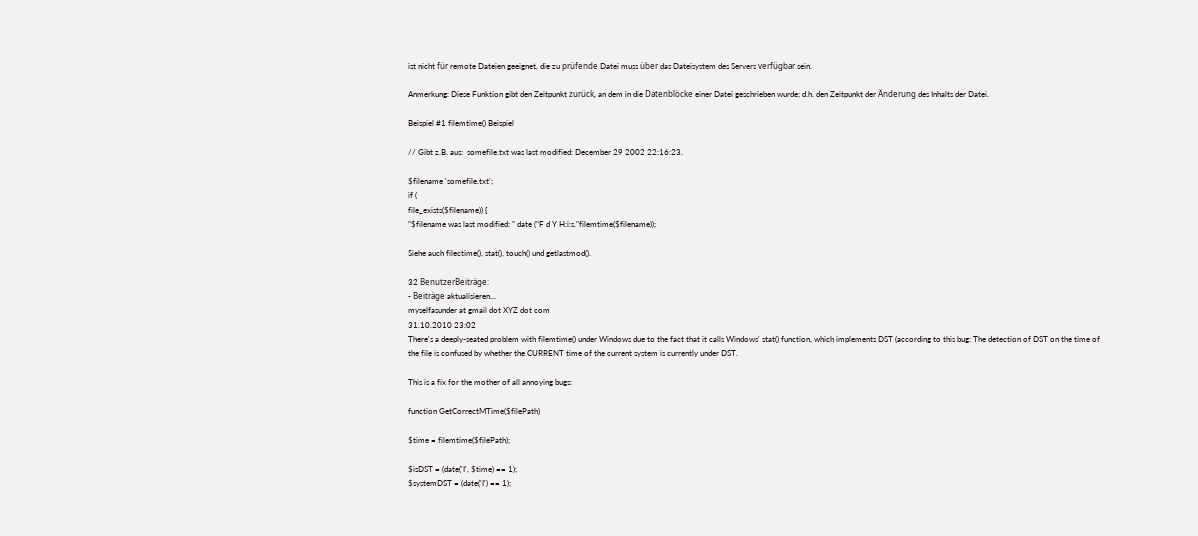ist nicht für remote Dateien geeignet, die zu prüfende Datei muss über das Dateisystem des Servers verfügbar sein.

Anmerkung: Diese Funktion gibt den Zeitpunkt zurück, an dem in die Datenblöcke einer Datei geschrieben wurde; d.h. den Zeitpunkt der Änderung des Inhalts der Datei.

Beispiel #1 filemtime() Beispiel

// Gibt z.B. aus:  somefile.txt was last modified: December 29 2002 22:16:23.

$filename 'somefile.txt';
if (
file_exists($filename)) {
"$filename was last modified: " date ("F d Y H:i:s."filemtime($filename));

Siehe auch filectime(), stat(), touch() und getlastmod().

32 BenutzerBeiträge:
- Beiträge aktualisieren...
myselfasunder at gmail dot XYZ dot com
31.10.2010 23:02
There's a deeply-seated problem with filemtime() under Windows due to the fact that it calls Windows' stat() function, which implements DST (according to this bug: The detection of DST on the time of the file is confused by whether the CURRENT time of the current system is currently under DST.

This is a fix for the mother of all annoying bugs:

function GetCorrectMTime($filePath)

$time = filemtime($filePath);

$isDST = (date('I', $time) == 1);
$systemDST = (date('I') == 1);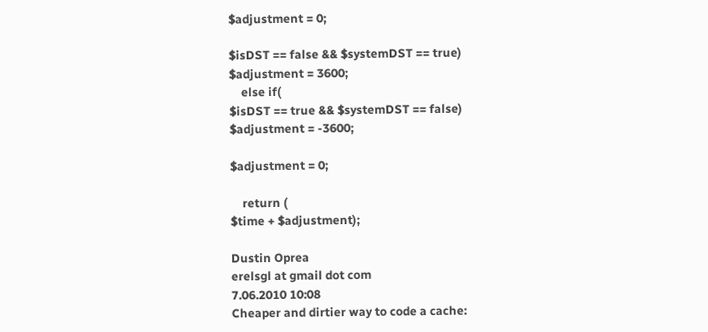$adjustment = 0;

$isDST == false && $systemDST == true)
$adjustment = 3600;
    else if(
$isDST == true && $systemDST == false)
$adjustment = -3600;

$adjustment = 0;

    return (
$time + $adjustment);

Dustin Oprea
erelsgl at gmail dot com
7.06.2010 10:08
Cheaper and dirtier way to code a cache: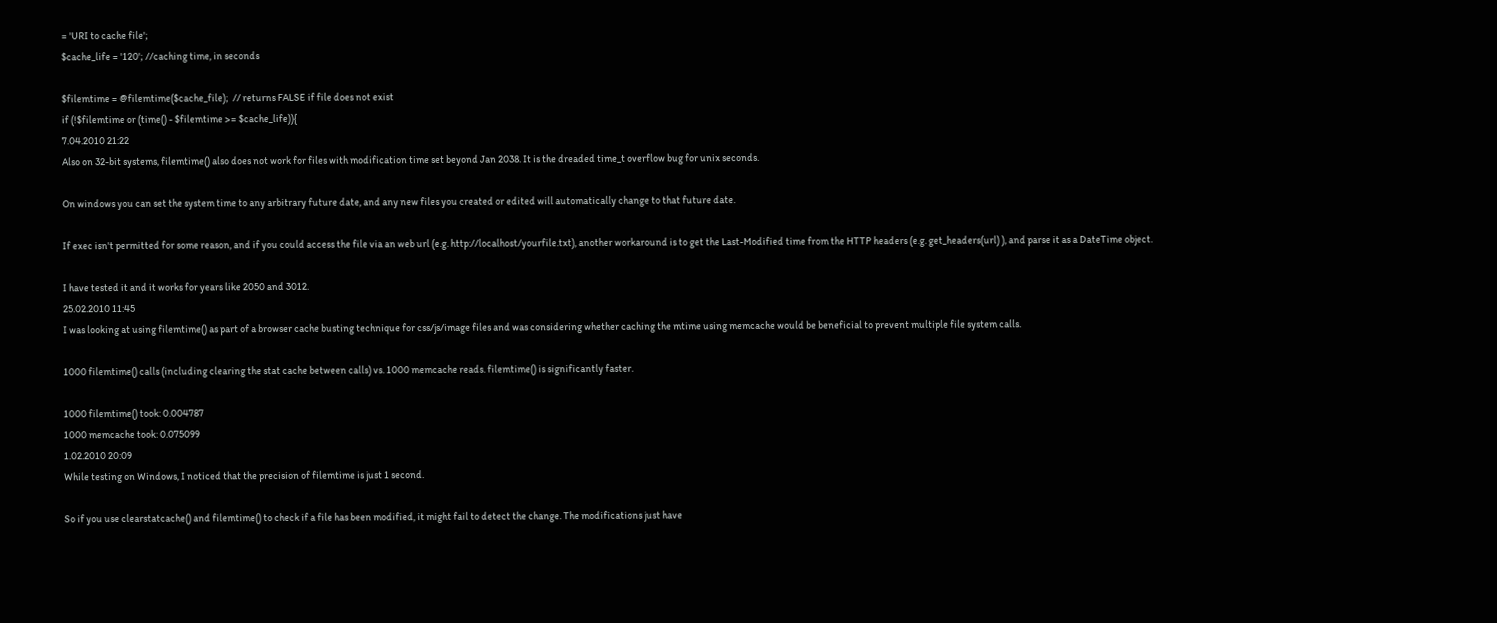= 'URI to cache file';
$cache_life = '120'; //caching time, in seconds

$filemtime = @filemtime($cache_file);  // returns FALSE if file does not exist
if (!$filemtime or (time() - $filemtime >= $cache_life)){
7.04.2010 21:22
Also on 32-bit systems, filemtime() also does not work for files with modification time set beyond Jan 2038. It is the dreaded time_t overflow bug for unix seconds.

On windows you can set the system time to any arbitrary future date, and any new files you created or edited will automatically change to that future date.

If exec isn't permitted for some reason, and if you could access the file via an web url (e.g. http://localhost/yourfile.txt), another workaround is to get the Last-Modified time from the HTTP headers (e.g. get_headers(url) ), and parse it as a DateTime object.

I have tested it and it works for years like 2050 and 3012.
25.02.2010 11:45
I was looking at using filemtime() as part of a browser cache busting technique for css/js/image files and was considering whether caching the mtime using memcache would be beneficial to prevent multiple file system calls.

1000 filemtime() calls (including clearing the stat cache between calls) vs. 1000 memcache reads. filemtime() is significantly faster.

1000 filemtime() took: 0.004787
1000 memcache took: 0.075099
1.02.2010 20:09
While testing on Windows, I noticed that the precision of filemtime is just 1 second.

So if you use clearstatcache() and filemtime() to check if a file has been modified, it might fail to detect the change. The modifications just have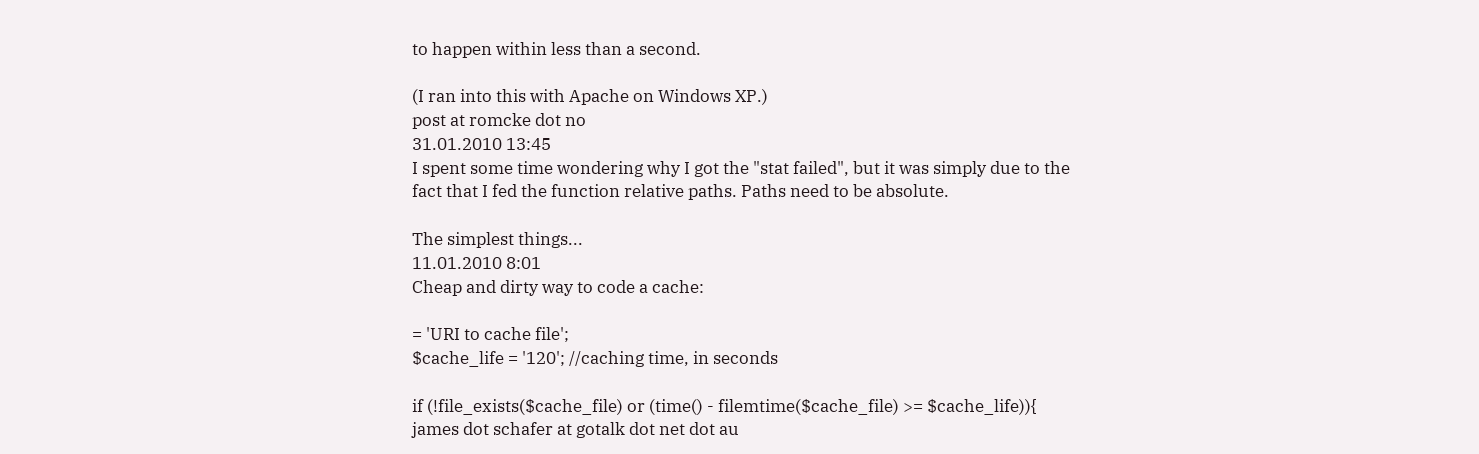to happen within less than a second.

(I ran into this with Apache on Windows XP.)
post at romcke dot no
31.01.2010 13:45
I spent some time wondering why I got the "stat failed", but it was simply due to the fact that I fed the function relative paths. Paths need to be absolute.

The simplest things...
11.01.2010 8:01
Cheap and dirty way to code a cache:

= 'URI to cache file';
$cache_life = '120'; //caching time, in seconds

if (!file_exists($cache_file) or (time() - filemtime($cache_file) >= $cache_life)){
james dot schafer at gotalk dot net dot au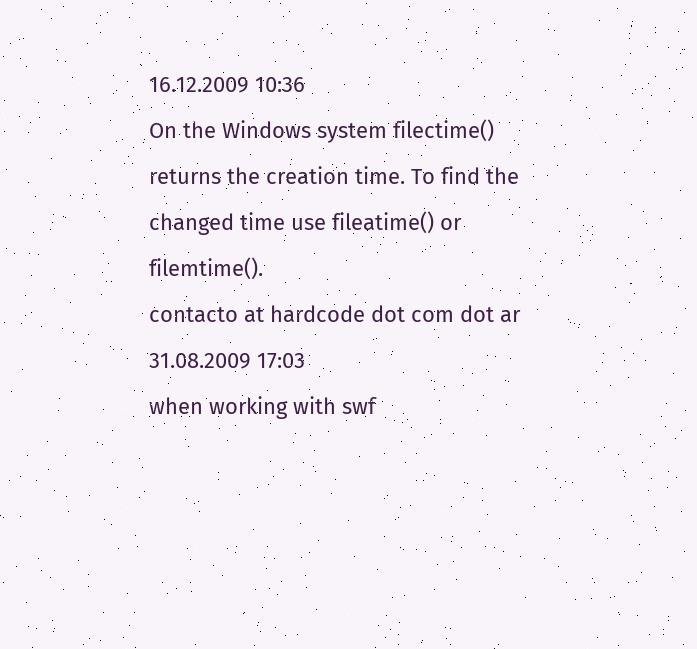16.12.2009 10:36
On the Windows system filectime() returns the creation time. To find the changed time use fileatime() or filemtime().
contacto at hardcode dot com dot ar
31.08.2009 17:03
when working with swf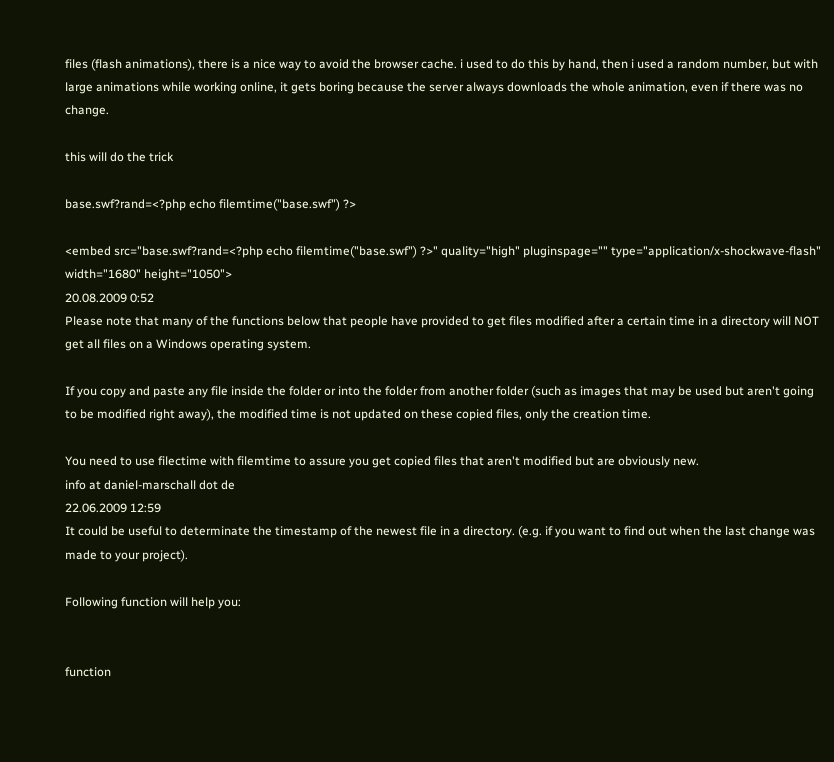files (flash animations), there is a nice way to avoid the browser cache. i used to do this by hand, then i used a random number, but with large animations while working online, it gets boring because the server always downloads the whole animation, even if there was no change.

this will do the trick

base.swf?rand=<?php echo filemtime("base.swf") ?>

<embed src="base.swf?rand=<?php echo filemtime("base.swf") ?>" quality="high" pluginspage="" type="application/x-shockwave-flash" width="1680" height="1050">
20.08.2009 0:52
Please note that many of the functions below that people have provided to get files modified after a certain time in a directory will NOT get all files on a Windows operating system.

If you copy and paste any file inside the folder or into the folder from another folder (such as images that may be used but aren't going to be modified right away), the modified time is not updated on these copied files, only the creation time.

You need to use filectime with filemtime to assure you get copied files that aren't modified but are obviously new.
info at daniel-marschall dot de
22.06.2009 12:59
It could be useful to determinate the timestamp of the newest file in a directory. (e.g. if you want to find out when the last change was made to your project).

Following function will help you:


function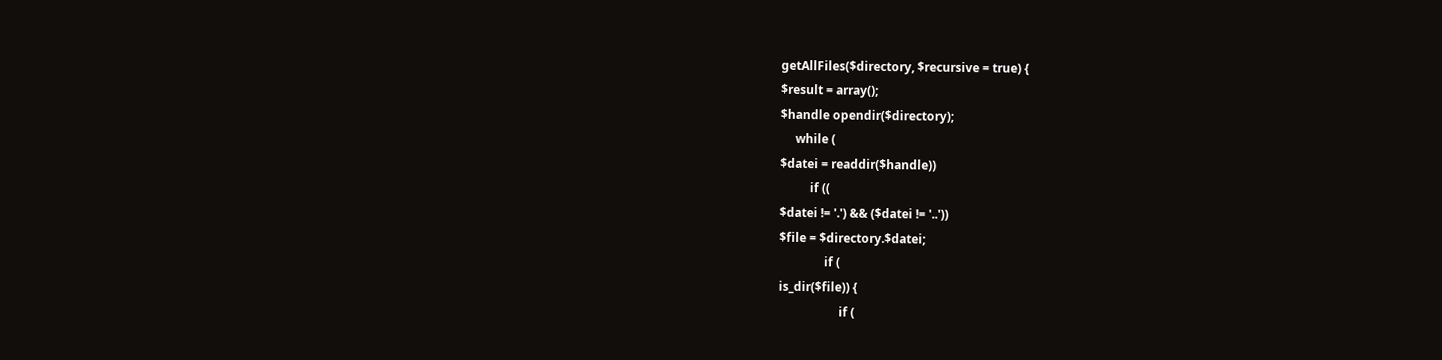getAllFiles($directory, $recursive = true) {
$result = array();
$handle opendir($directory);
     while (
$datei = readdir($handle))
          if ((
$datei != '.') && ($datei != '..'))
$file = $directory.$datei;
               if (
is_dir($file)) {
                    if (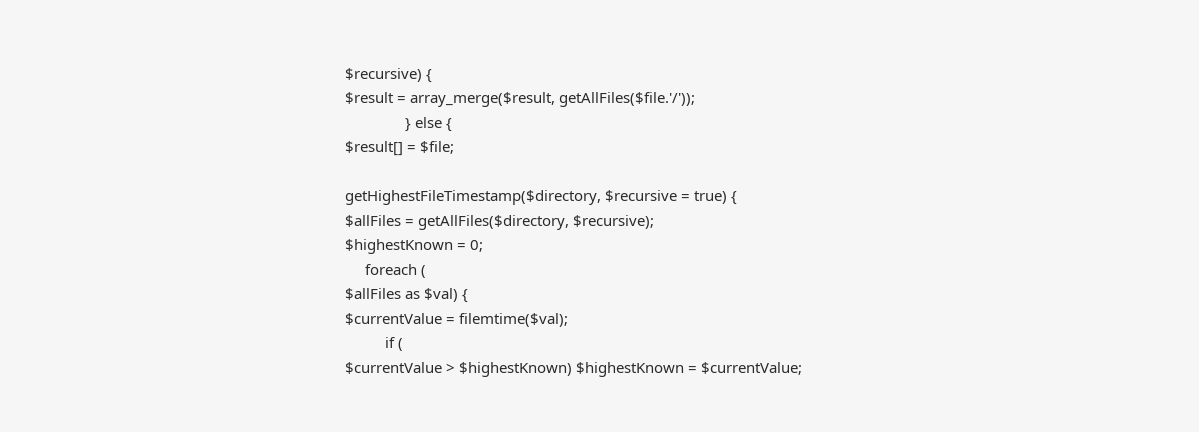$recursive) {
$result = array_merge($result, getAllFiles($file.'/'));
               } else {
$result[] = $file;

getHighestFileTimestamp($directory, $recursive = true) {
$allFiles = getAllFiles($directory, $recursive);
$highestKnown = 0;
     foreach (
$allFiles as $val) {
$currentValue = filemtime($val);
          if (
$currentValue > $highestKnown) $highestKnown = $currentValue;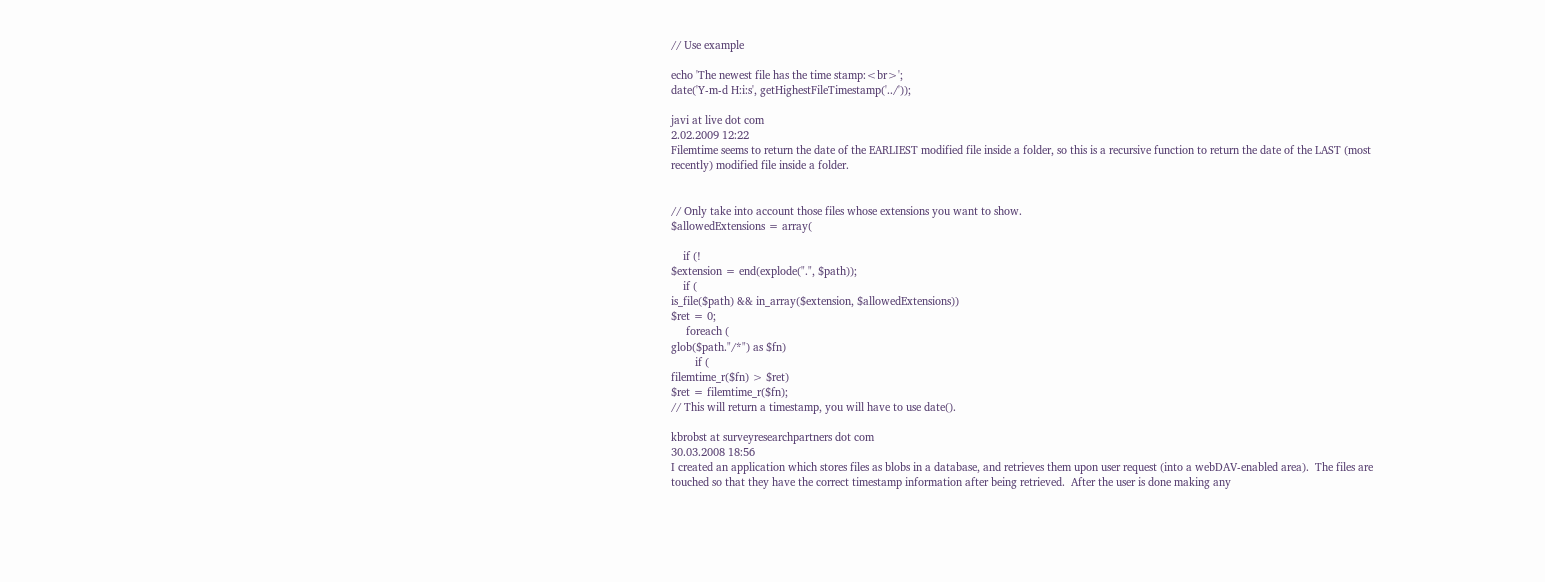// Use example

echo 'The newest file has the time stamp:<br>';
date('Y-m-d H:i:s', getHighestFileTimestamp('../'));

javi at live dot com
2.02.2009 12:22
Filemtime seems to return the date of the EARLIEST modified file inside a folder, so this is a recursive function to return the date of the LAST (most recently) modified file inside a folder.


// Only take into account those files whose extensions you want to show.
$allowedExtensions = array(

    if (!
$extension = end(explode(".", $path));
    if (
is_file($path) && in_array($extension, $allowedExtensions))
$ret = 0;
     foreach (
glob($path."/*") as $fn)
        if (
filemtime_r($fn) > $ret)
$ret = filemtime_r($fn);
// This will return a timestamp, you will have to use date().

kbrobst at surveyresearchpartners dot com
30.03.2008 18:56
I created an application which stores files as blobs in a database, and retrieves them upon user request (into a webDAV-enabled area).  The files are touched so that they have the correct timestamp information after being retrieved.  After the user is done making any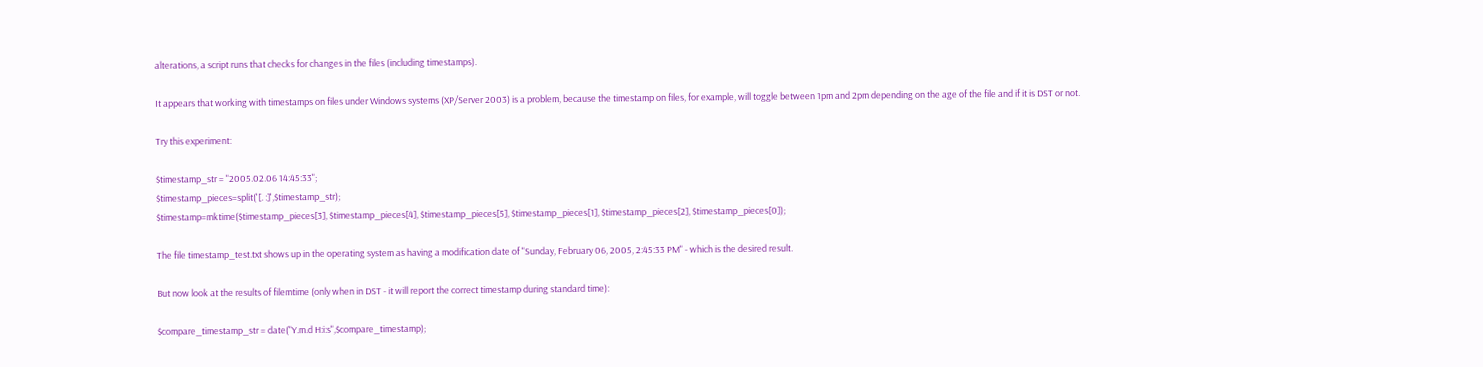alterations, a script runs that checks for changes in the files (including timestamps).

It appears that working with timestamps on files under Windows systems (XP/Server 2003) is a problem, because the timestamp on files, for example, will toggle between 1pm and 2pm depending on the age of the file and if it is DST or not.

Try this experiment:

$timestamp_str = "2005.02.06 14:45:33";
$timestamp_pieces=split('[. :]',$timestamp_str);
$timestamp=mktime($timestamp_pieces[3], $timestamp_pieces[4], $timestamp_pieces[5], $timestamp_pieces[1], $timestamp_pieces[2], $timestamp_pieces[0]);

The file timestamp_test.txt shows up in the operating system as having a modification date of "Sunday, February 06, 2005, 2:45:33 PM" - which is the desired result.

But now look at the results of filemtime (only when in DST - it will report the correct timestamp during standard time):

$compare_timestamp_str = date("Y.m.d H:i:s",$compare_timestamp);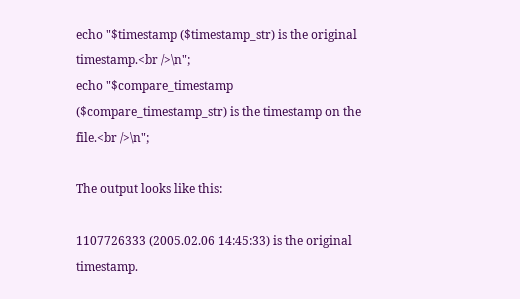echo "$timestamp ($timestamp_str) is the original timestamp.<br />\n";
echo "$compare_timestamp ($compare_timestamp_str) is the timestamp on the file.<br />\n";

The output looks like this:

1107726333 (2005.02.06 14:45:33) is the original timestamp.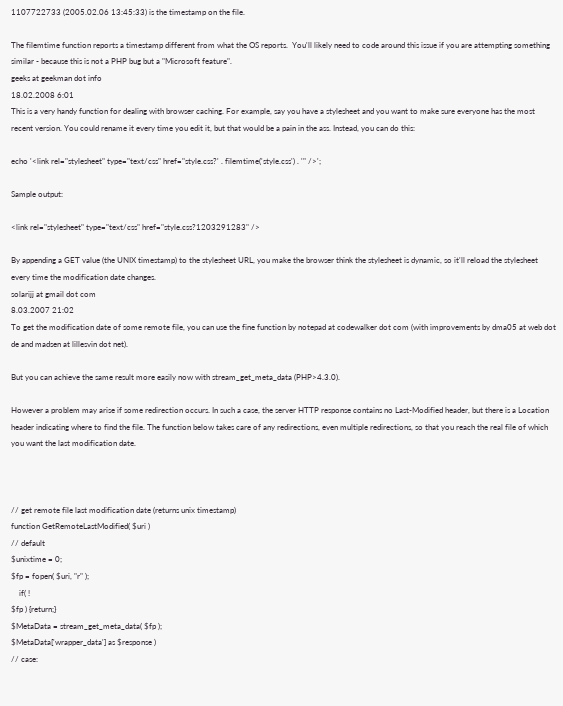1107722733 (2005.02.06 13:45:33) is the timestamp on the file.

The filemtime function reports a timestamp different from what the OS reports.  You'll likely need to code around this issue if you are attempting something similar - because this is not a PHP bug but a "Microsoft feature".
geeks at geekman dot info
18.02.2008 6:01
This is a very handy function for dealing with browser caching. For example, say you have a stylesheet and you want to make sure everyone has the most recent version. You could rename it every time you edit it, but that would be a pain in the ass. Instead, you can do this:

echo '<link rel="stylesheet" type="text/css" href="style.css?' . filemtime('style.css') . '" />';

Sample output:

<link rel="stylesheet" type="text/css" href="style.css?1203291283" />

By appending a GET value (the UNIX timestamp) to the stylesheet URL, you make the browser think the stylesheet is dynamic, so it'll reload the stylesheet every time the modification date changes.
solarijj at gmail dot com
8.03.2007 21:02
To get the modification date of some remote file, you can use the fine function by notepad at codewalker dot com (with improvements by dma05 at web dot de and madsen at lillesvin dot net).

But you can achieve the same result more easily now with stream_get_meta_data (PHP>4.3.0).

However a problem may arise if some redirection occurs. In such a case, the server HTTP response contains no Last-Modified header, but there is a Location header indicating where to find the file. The function below takes care of any redirections, even multiple redirections, so that you reach the real file of which you want the last modification date.



// get remote file last modification date (returns unix timestamp)
function GetRemoteLastModified( $uri )
// default
$unixtime = 0;
$fp = fopen( $uri, "r" );
    if( !
$fp ) {return;}
$MetaData = stream_get_meta_data( $fp );
$MetaData['wrapper_data'] as $response )
// case: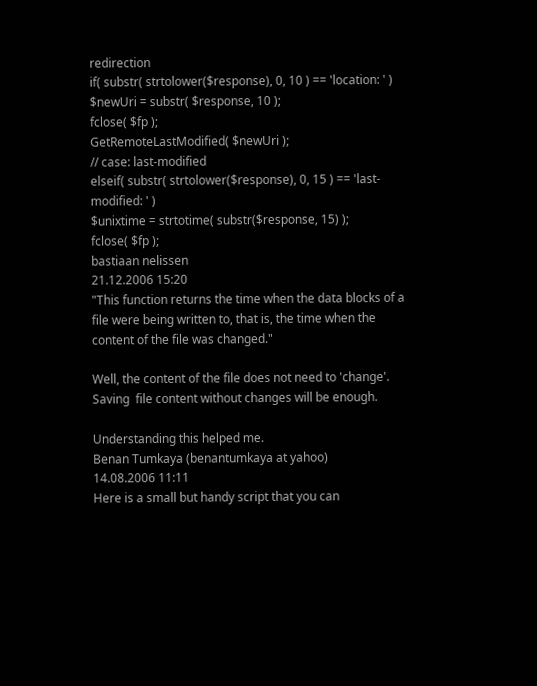redirection
if( substr( strtolower($response), 0, 10 ) == 'location: ' )
$newUri = substr( $response, 10 );
fclose( $fp );
GetRemoteLastModified( $newUri );
// case: last-modified
elseif( substr( strtolower($response), 0, 15 ) == 'last-modified: ' )
$unixtime = strtotime( substr($response, 15) );
fclose( $fp );
bastiaan nelissen
21.12.2006 15:20
"This function returns the time when the data blocks of a file were being written to, that is, the time when the content of the file was changed."

Well, the content of the file does not need to 'change'. Saving  file content without changes will be enough.

Understanding this helped me.
Benan Tumkaya (benantumkaya at yahoo)
14.08.2006 11:11
Here is a small but handy script that you can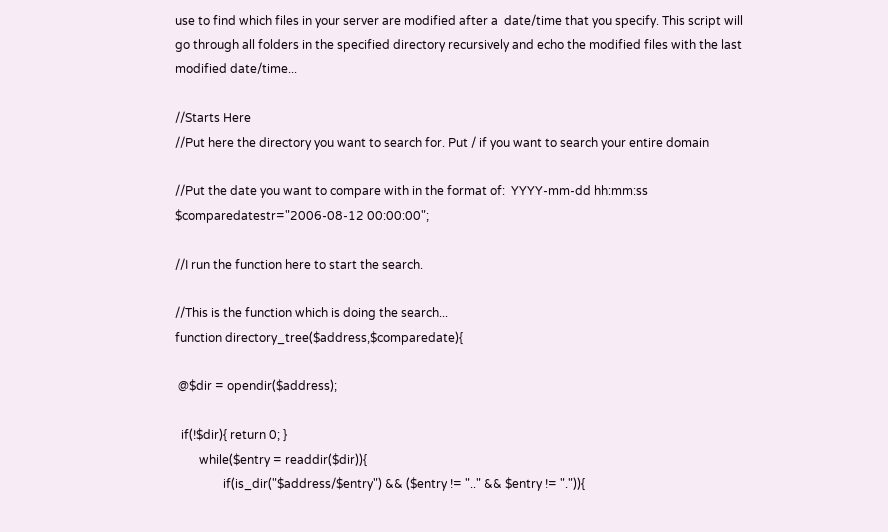use to find which files in your server are modified after a  date/time that you specify. This script will go through all folders in the specified directory recursively and echo the modified files with the last modified date/time...

//Starts Here
//Put here the directory you want to search for. Put / if you want to search your entire domain

//Put the date you want to compare with in the format of:  YYYY-mm-dd hh:mm:ss
$comparedatestr="2006-08-12 00:00:00";

//I run the function here to start the search.

//This is the function which is doing the search...
function directory_tree($address,$comparedate){

 @$dir = opendir($address);

  if(!$dir){ return 0; }
        while($entry = readdir($dir)){
                if(is_dir("$address/$entry") && ($entry != ".." && $entry != ".")){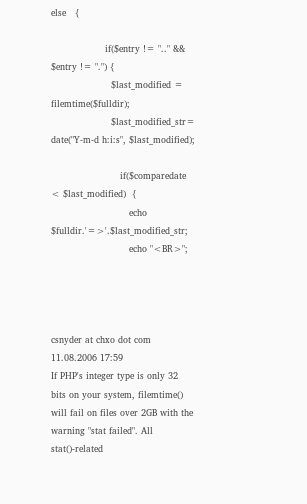else   {

                  if($entry != ".." && $entry != ".") {
                    $last_modified = filemtime($fulldir);
                    $last_modified_str= date("Y-m-d h:i:s", $last_modified);

                       if($comparedate < $last_modified)  {
                          echo $fulldir.'=>'.$last_modified_str;
                          echo "<BR>";




csnyder at chxo dot com
11.08.2006 17:59
If PHP's integer type is only 32 bits on your system, filemtime() will fail on files over 2GB with the warning "stat failed". All stat()-related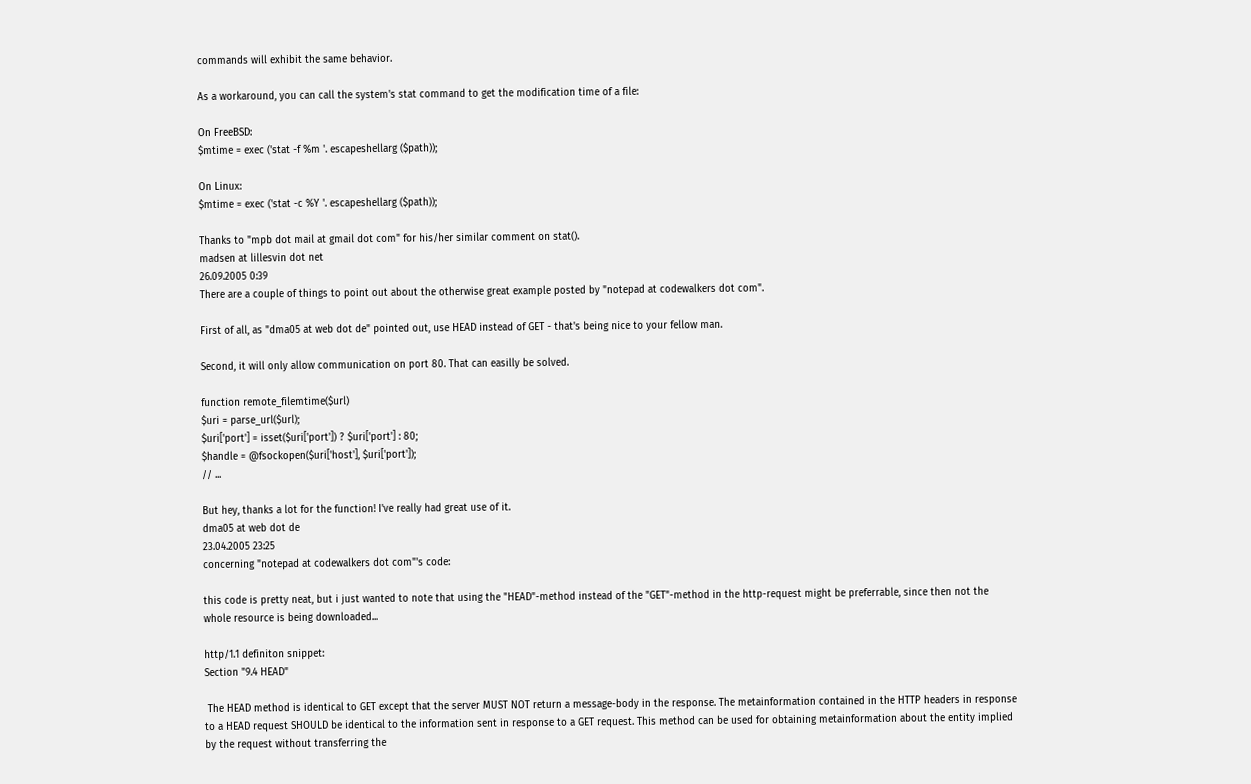commands will exhibit the same behavior.

As a workaround, you can call the system's stat command to get the modification time of a file:

On FreeBSD:
$mtime = exec ('stat -f %m '. escapeshellarg ($path));

On Linux:
$mtime = exec ('stat -c %Y '. escapeshellarg ($path));

Thanks to "mpb dot mail at gmail dot com" for his/her similar comment on stat().
madsen at lillesvin dot net
26.09.2005 0:39
There are a couple of things to point out about the otherwise great example posted by "notepad at codewalkers dot com".

First of all, as "dma05 at web dot de" pointed out, use HEAD instead of GET - that's being nice to your fellow man.

Second, it will only allow communication on port 80. That can easilly be solved.

function remote_filemtime($url)
$uri = parse_url($url);
$uri['port'] = isset($uri['port']) ? $uri['port'] : 80;
$handle = @fsockopen($uri['host'], $uri['port']);
// ...

But hey, thanks a lot for the function! I've really had great use of it.
dma05 at web dot de
23.04.2005 23:25
concerning "notepad at codewalkers dot com"'s code:

this code is pretty neat, but i just wanted to note that using the "HEAD"-method instead of the "GET"-method in the http-request might be preferrable, since then not the whole resource is being downloaded...

http/1.1 definiton snippet:
Section "9.4 HEAD"

 The HEAD method is identical to GET except that the server MUST NOT return a message-body in the response. The metainformation contained in the HTTP headers in response to a HEAD request SHOULD be identical to the information sent in response to a GET request. This method can be used for obtaining metainformation about the entity implied by the request without transferring the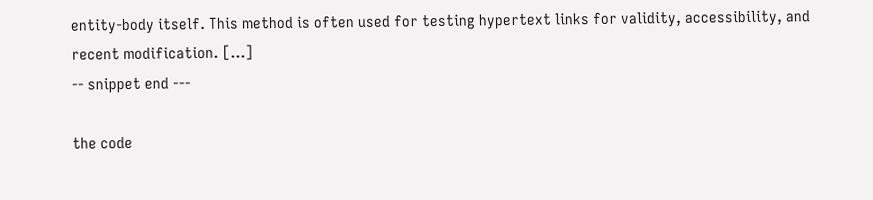entity-body itself. This method is often used for testing hypertext links for validity, accessibility, and recent modification. [...]
-- snippet end ---

the code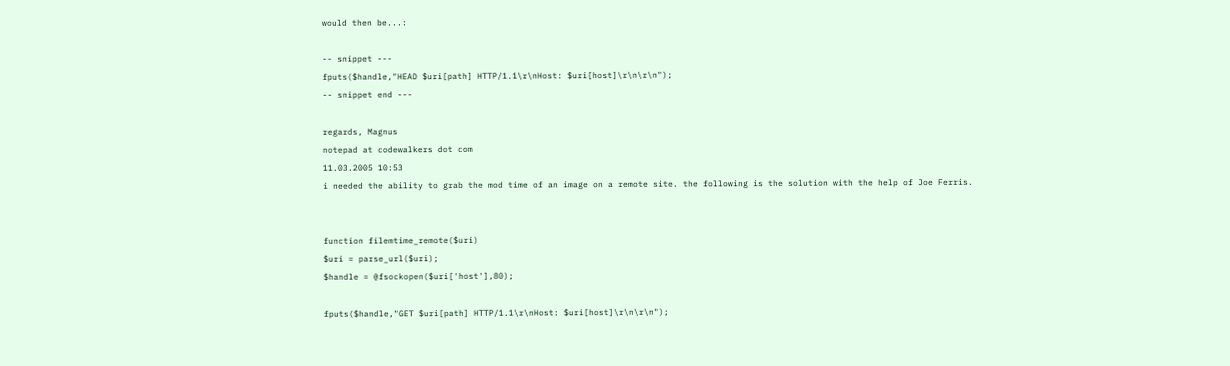would then be...:

-- snippet ---
fputs($handle,"HEAD $uri[path] HTTP/1.1\r\nHost: $uri[host]\r\n\r\n");
-- snippet end ---

regards, Magnus
notepad at codewalkers dot com
11.03.2005 10:53
i needed the ability to grab the mod time of an image on a remote site. the following is the solution with the help of Joe Ferris.


function filemtime_remote($uri)
$uri = parse_url($uri);
$handle = @fsockopen($uri['host'],80);

fputs($handle,"GET $uri[path] HTTP/1.1\r\nHost: $uri[host]\r\n\r\n");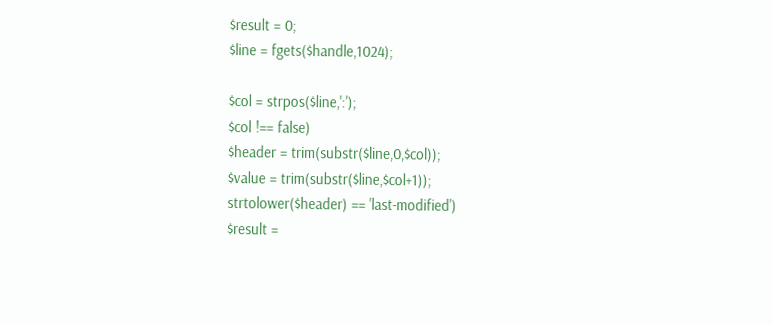$result = 0;
$line = fgets($handle,1024);

$col = strpos($line,':');
$col !== false)
$header = trim(substr($line,0,$col));
$value = trim(substr($line,$col+1));
strtolower($header) == 'last-modified')
$result =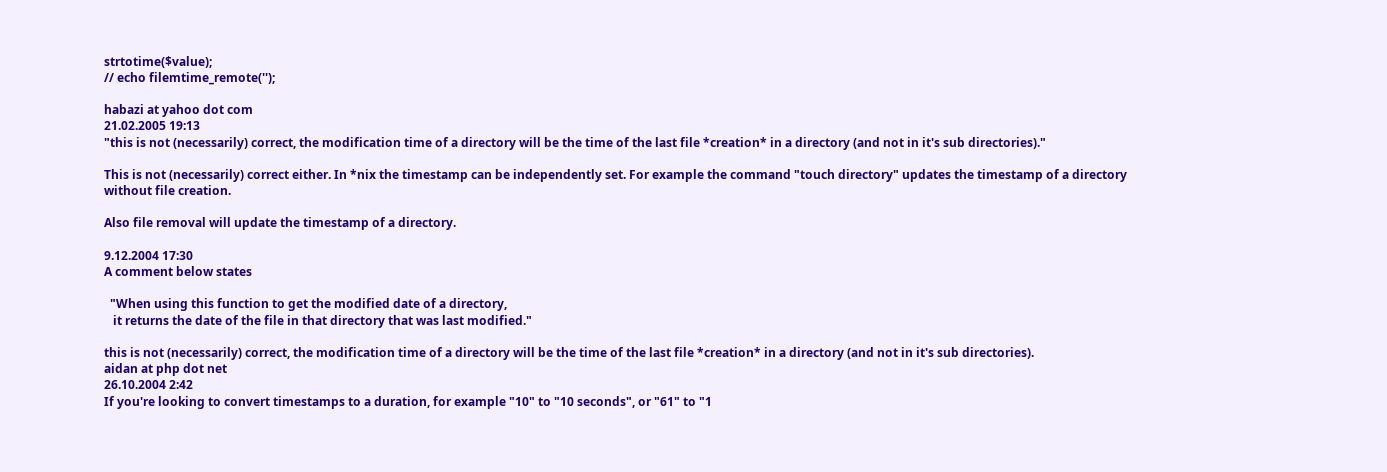strtotime($value);
// echo filemtime_remote('');

habazi at yahoo dot com
21.02.2005 19:13
"this is not (necessarily) correct, the modification time of a directory will be the time of the last file *creation* in a directory (and not in it's sub directories)."

This is not (necessarily) correct either. In *nix the timestamp can be independently set. For example the command "touch directory" updates the timestamp of a directory without file creation.

Also file removal will update the timestamp of a directory.

9.12.2004 17:30
A comment below states

  "When using this function to get the modified date of a directory,
   it returns the date of the file in that directory that was last modified."

this is not (necessarily) correct, the modification time of a directory will be the time of the last file *creation* in a directory (and not in it's sub directories).
aidan at php dot net
26.10.2004 2:42
If you're looking to convert timestamps to a duration, for example "10" to "10 seconds", or "61" to "1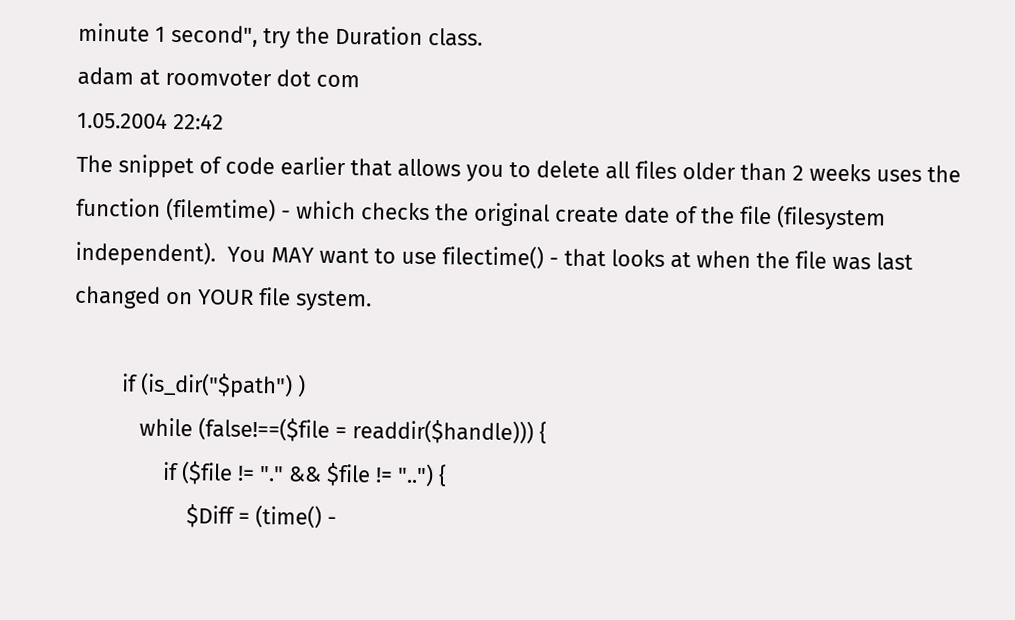minute 1 second", try the Duration class.
adam at roomvoter dot com
1.05.2004 22:42
The snippet of code earlier that allows you to delete all files older than 2 weeks uses the function (filemtime) - which checks the original create date of the file (filesystem independent).  You MAY want to use filectime() - that looks at when the file was last changed on YOUR file system.

        if (is_dir("$path") )
           while (false!==($file = readdir($handle))) {
               if ($file != "." && $file != "..") {
                   $Diff = (time() -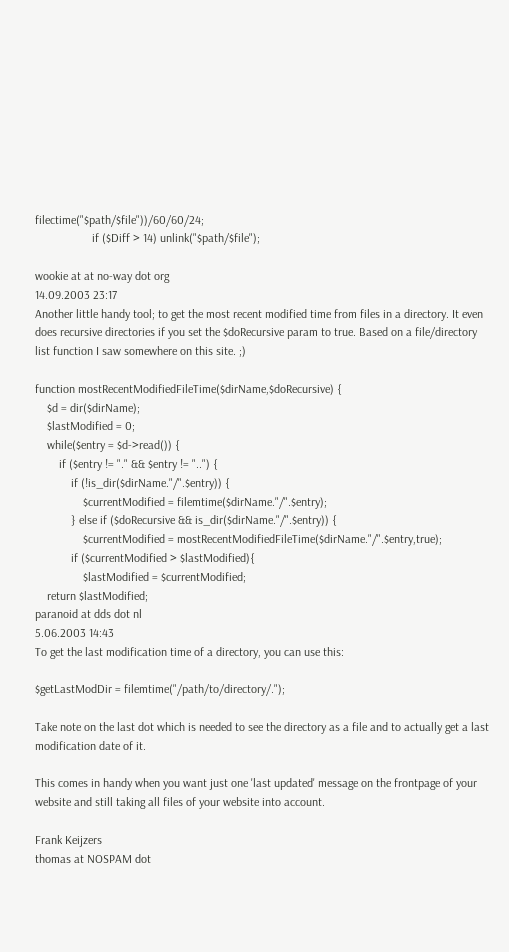filectime("$path/$file"))/60/60/24;
                   if ($Diff > 14) unlink("$path/$file");

wookie at at no-way dot org
14.09.2003 23:17
Another little handy tool; to get the most recent modified time from files in a directory. It even does recursive directories if you set the $doRecursive param to true. Based on a file/directory list function I saw somewhere on this site. ;)

function mostRecentModifiedFileTime($dirName,$doRecursive) {
    $d = dir($dirName);
    $lastModified = 0;
    while($entry = $d->read()) {
        if ($entry != "." && $entry != "..") {
            if (!is_dir($dirName."/".$entry)) {
                $currentModified = filemtime($dirName."/".$entry);
            } else if ($doRecursive && is_dir($dirName."/".$entry)) {
                $currentModified = mostRecentModifiedFileTime($dirName."/".$entry,true);
            if ($currentModified > $lastModified){
                $lastModified = $currentModified;
    return $lastModified;
paranoid at dds dot nl
5.06.2003 14:43
To get the last modification time of a directory, you can use this:

$getLastModDir = filemtime("/path/to/directory/.");

Take note on the last dot which is needed to see the directory as a file and to actually get a last modification date of it.

This comes in handy when you want just one 'last updated' message on the frontpage of your website and still taking all files of your website into account.

Frank Keijzers
thomas at NOSPAM dot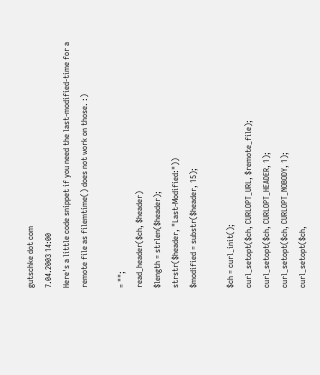gutschke dot com
7.04.2003 14:00
Here's a little code snippet if you need the last-modified-time for a remote file as filemtime() does not work on those. :)

= "";
read_header($ch, $header)
$length = strlen($header);
strstr($header, "Last-Modified:"))
$modified = substr($header, 15);

$ch = curl_init();
curl_setopt($ch, CURLOPT_URL, $remote_file);
curl_setopt($ch, CURLOPT_HEADER, 1);
curl_setopt($ch, CURLOPT_NOBODY, 1);
curl_setopt($ch,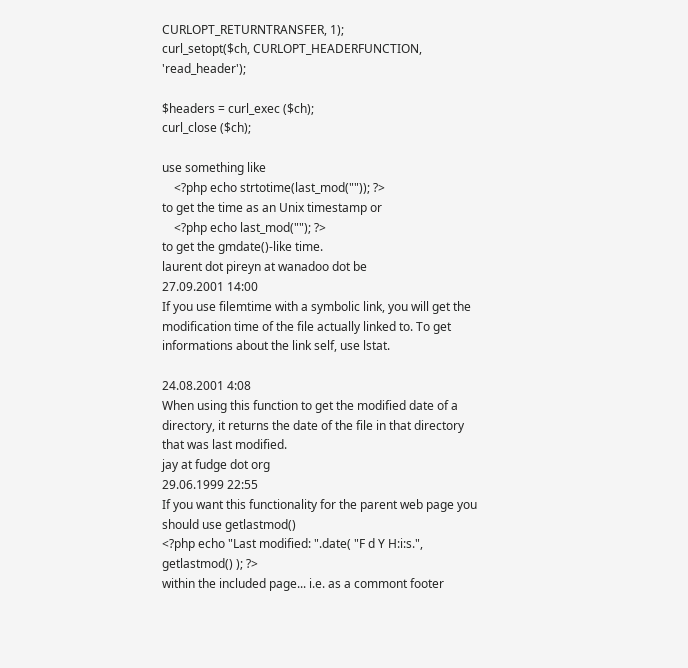CURLOPT_RETURNTRANSFER, 1);
curl_setopt($ch, CURLOPT_HEADERFUNCTION, 'read_header');

$headers = curl_exec ($ch);
curl_close ($ch);

use something like
    <?php echo strtotime(last_mod("")); ?>
to get the time as an Unix timestamp or
    <?php echo last_mod(""); ?>
to get the gmdate()-like time.
laurent dot pireyn at wanadoo dot be
27.09.2001 14:00
If you use filemtime with a symbolic link, you will get the modification time of the file actually linked to. To get informations about the link self, use lstat.

24.08.2001 4:08
When using this function to get the modified date of a directory, it returns the date of the file in that directory that was last modified.
jay at fudge dot org
29.06.1999 22:55
If you want this functionality for the parent web page you should use getlastmod()
<?php echo "Last modified: ".date( "F d Y H:i:s.", getlastmod() ); ?>
within the included page... i.e. as a commont footer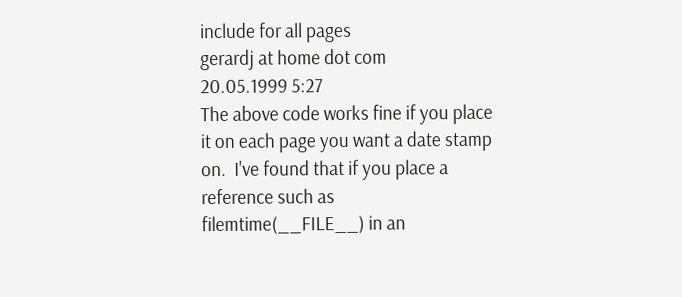include for all pages
gerardj at home dot com
20.05.1999 5:27
The above code works fine if you place it on each page you want a date stamp on.  I've found that if you place a reference such as filemtime(__FILE__) in an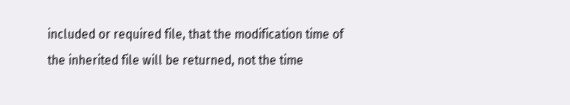included or required file, that the modification time of the inherited file will be returned, not the time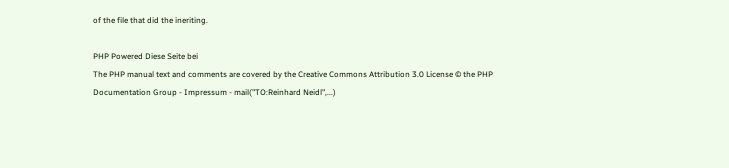of the file that did the ineriting.

PHP Powered Diese Seite bei
The PHP manual text and comments are covered by the Creative Commons Attribution 3.0 License © the PHP Documentation Group - Impressum - mail("TO:Reinhard Neidl",...)